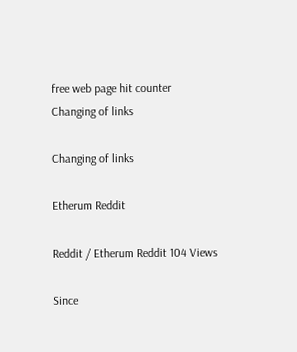free web page hit counter
Changing of links

Changing of links

Etherum Reddit

Reddit / Etherum Reddit 104 Views

Since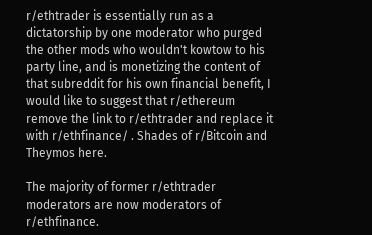r/ethtrader is essentially run as a dictatorship by one moderator who purged the other mods who wouldn't kowtow to his party line, and is monetizing the content of that subreddit for his own financial benefit, I would like to suggest that r/ethereum remove the link to r/ethtrader and replace it with r/ethfinance/ . Shades of r/Bitcoin and Theymos here.

The majority of former r/ethtrader moderators are now moderators of r/ethfinance.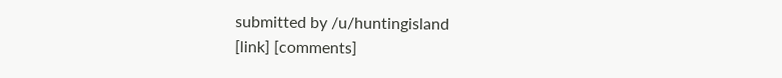submitted by /u/huntingisland
[link] [comments]